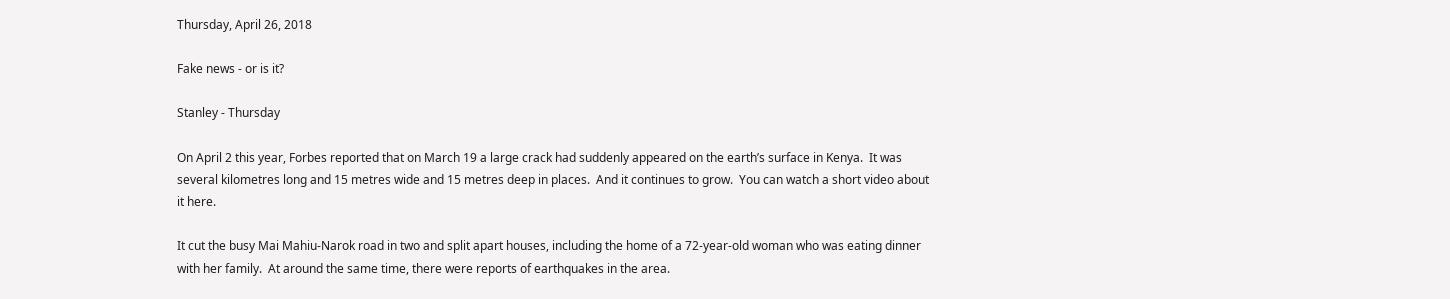Thursday, April 26, 2018

Fake news - or is it?

Stanley - Thursday

On April 2 this year, Forbes reported that on March 19 a large crack had suddenly appeared on the earth’s surface in Kenya.  It was several kilometres long and 15 metres wide and 15 metres deep in places.  And it continues to grow.  You can watch a short video about it here.

It cut the busy Mai Mahiu-Narok road in two and split apart houses, including the home of a 72-year-old woman who was eating dinner with her family.  At around the same time, there were reports of earthquakes in the area.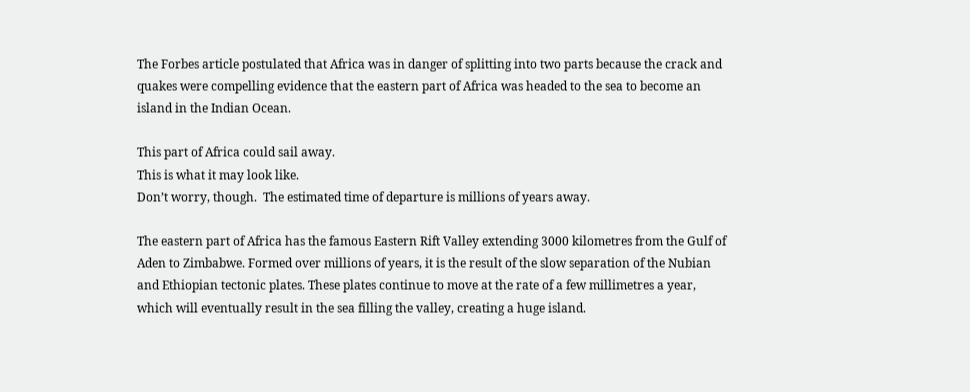The Forbes article postulated that Africa was in danger of splitting into two parts because the crack and quakes were compelling evidence that the eastern part of Africa was headed to the sea to become an island in the Indian Ocean.

This part of Africa could sail away.
This is what it may look like.
Don’t worry, though.  The estimated time of departure is millions of years away.

The eastern part of Africa has the famous Eastern Rift Valley extending 3000 kilometres from the Gulf of Aden to Zimbabwe. Formed over millions of years, it is the result of the slow separation of the Nubian and Ethiopian tectonic plates. These plates continue to move at the rate of a few millimetres a year, which will eventually result in the sea filling the valley, creating a huge island.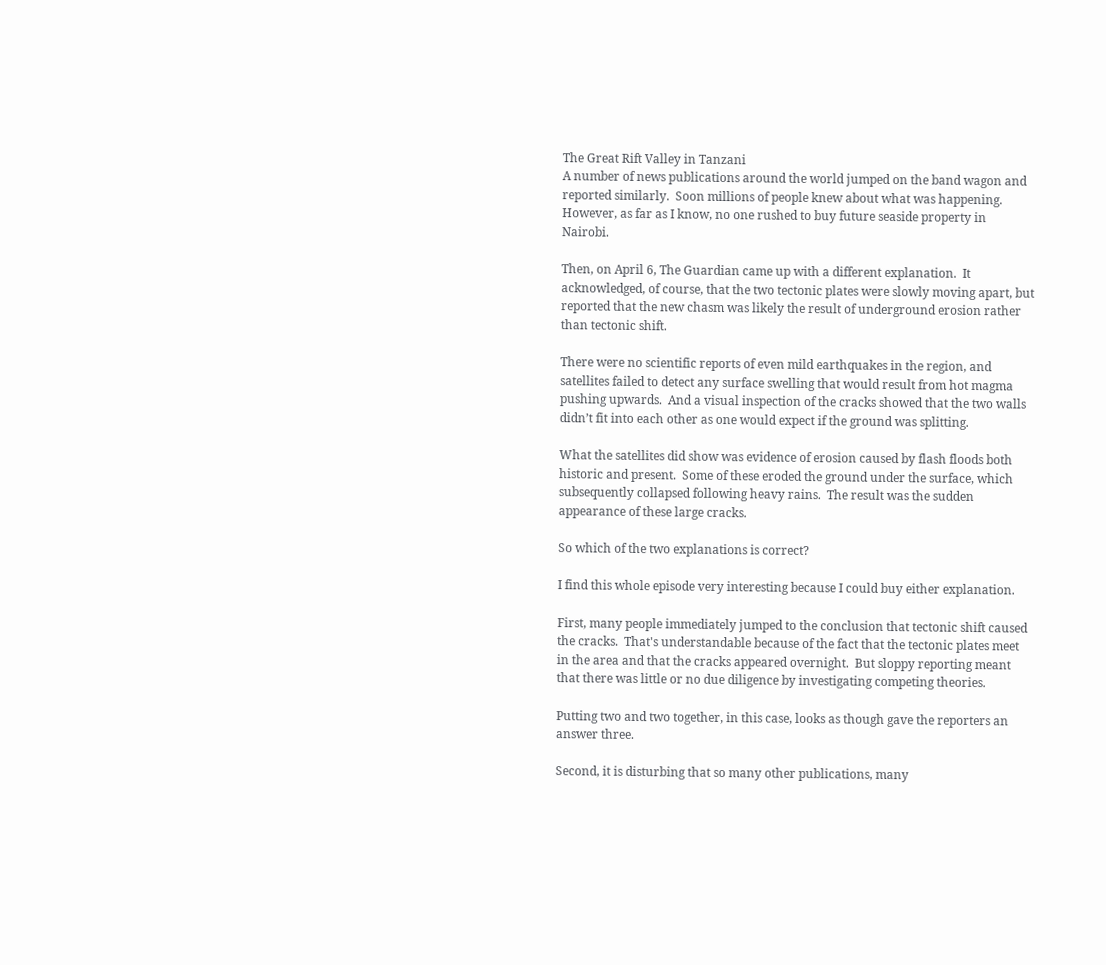The Great Rift Valley in Tanzani
A number of news publications around the world jumped on the band wagon and reported similarly.  Soon millions of people knew about what was happening.  However, as far as I know, no one rushed to buy future seaside property in Nairobi.

Then, on April 6, The Guardian came up with a different explanation.  It acknowledged, of course, that the two tectonic plates were slowly moving apart, but reported that the new chasm was likely the result of underground erosion rather than tectonic shift.

There were no scientific reports of even mild earthquakes in the region, and satellites failed to detect any surface swelling that would result from hot magma pushing upwards.  And a visual inspection of the cracks showed that the two walls didn’t fit into each other as one would expect if the ground was splitting.

What the satellites did show was evidence of erosion caused by flash floods both historic and present.  Some of these eroded the ground under the surface, which subsequently collapsed following heavy rains.  The result was the sudden appearance of these large cracks.

So which of the two explanations is correct?

I find this whole episode very interesting because I could buy either explanation.

First, many people immediately jumped to the conclusion that tectonic shift caused the cracks.  That's understandable because of the fact that the tectonic plates meet in the area and that the cracks appeared overnight.  But sloppy reporting meant that there was little or no due diligence by investigating competing theories.

Putting two and two together, in this case, looks as though gave the reporters an answer three.

Second, it is disturbing that so many other publications, many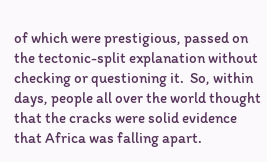of which were prestigious, passed on the tectonic-split explanation without checking or questioning it.  So, within days, people all over the world thought that the cracks were solid evidence that Africa was falling apart.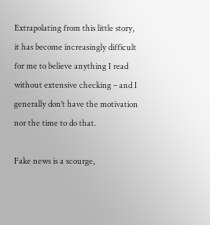Extrapolating from this little story, it has become increasingly difficult for me to believe anything I read without extensive checking – and I generally don’t have the motivation nor the time to do that.

Fake news is a scourge,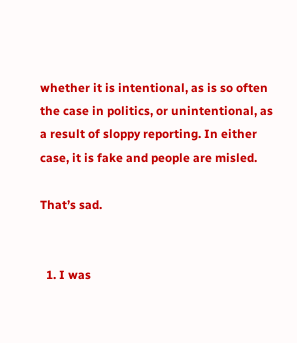whether it is intentional, as is so often the case in politics, or unintentional, as a result of sloppy reporting. In either case, it is fake and people are misled.

That’s sad.


  1. I was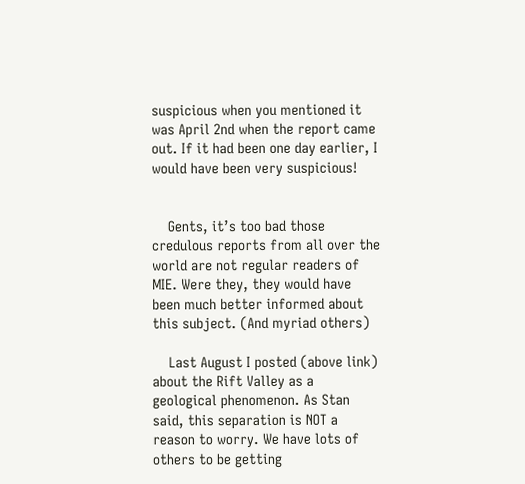suspicious when you mentioned it was April 2nd when the report came out. If it had been one day earlier, I would have been very suspicious!


    Gents, it’s too bad those credulous reports from all over the world are not regular readers of MIE. Were they, they would have been much better informed about this subject. (And myriad others)

    Last August I posted (above link) about the Rift Valley as a geological phenomenon. As Stan said, this separation is NOT a reason to worry. We have lots of others to be getting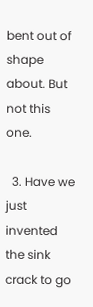bent out of shape about. But not this one.

  3. Have we just invented the sink crack to go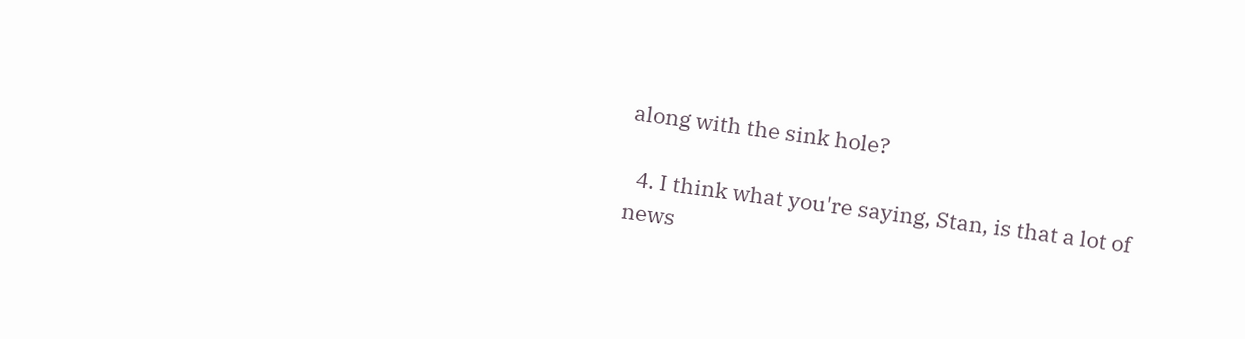along with the sink hole?

  4. I think what you're saying, Stan, is that a lot of news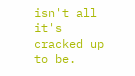isn't all it's cracked up to be.